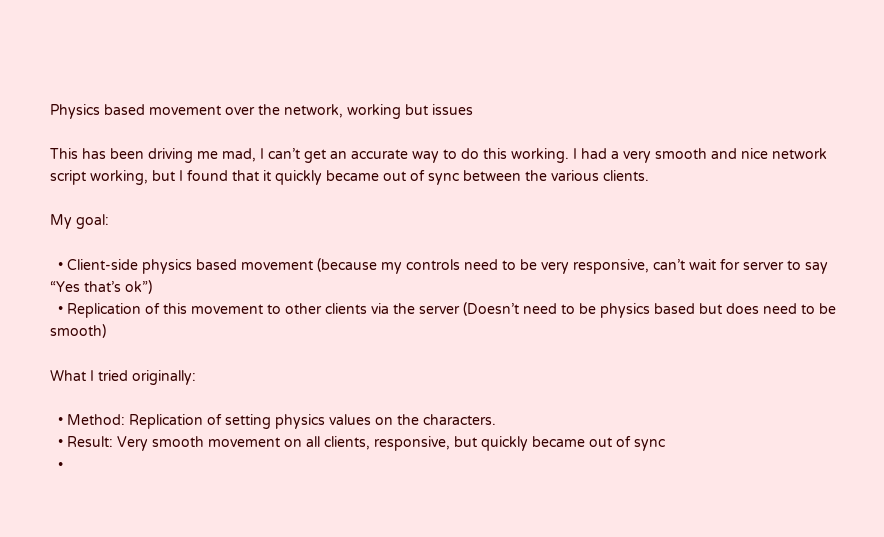Physics based movement over the network, working but issues

This has been driving me mad, I can’t get an accurate way to do this working. I had a very smooth and nice network script working, but I found that it quickly became out of sync between the various clients.

My goal:

  • Client-side physics based movement (because my controls need to be very responsive, can’t wait for server to say “Yes that’s ok”)
  • Replication of this movement to other clients via the server (Doesn’t need to be physics based but does need to be smooth)

What I tried originally:

  • Method: Replication of setting physics values on the characters.
  • Result: Very smooth movement on all clients, responsive, but quickly became out of sync
  •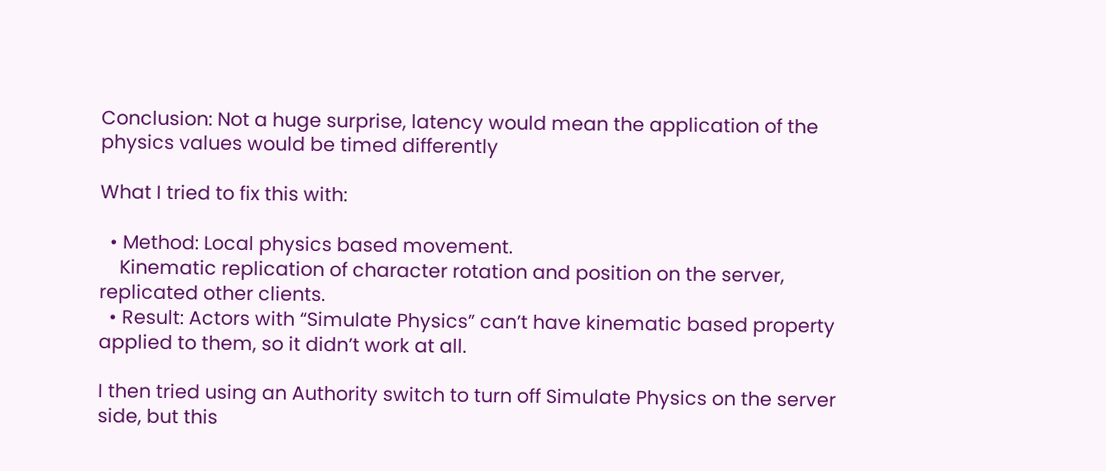Conclusion: Not a huge surprise, latency would mean the application of the physics values would be timed differently

What I tried to fix this with:

  • Method: Local physics based movement.
    Kinematic replication of character rotation and position on the server, replicated other clients.
  • Result: Actors with “Simulate Physics” can’t have kinematic based property applied to them, so it didn’t work at all.

I then tried using an Authority switch to turn off Simulate Physics on the server side, but this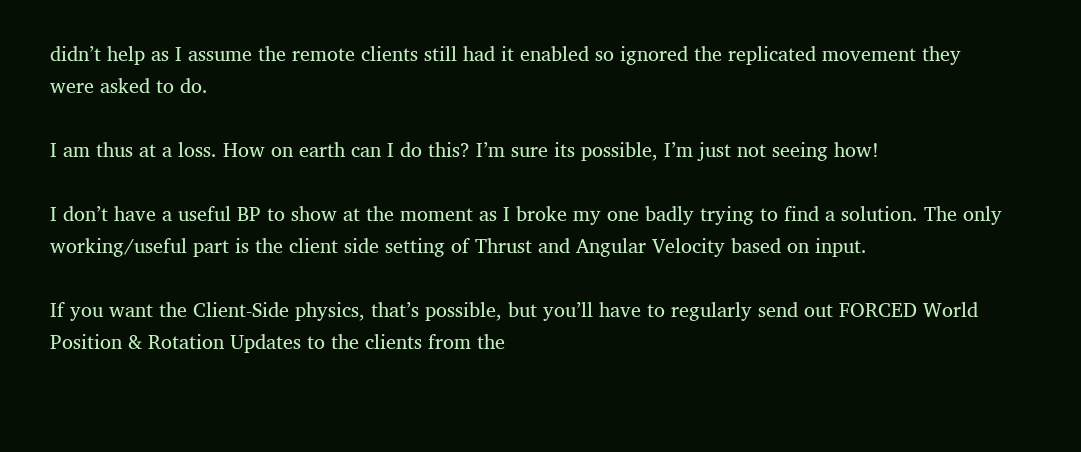didn’t help as I assume the remote clients still had it enabled so ignored the replicated movement they were asked to do.

I am thus at a loss. How on earth can I do this? I’m sure its possible, I’m just not seeing how!

I don’t have a useful BP to show at the moment as I broke my one badly trying to find a solution. The only working/useful part is the client side setting of Thrust and Angular Velocity based on input.

If you want the Client-Side physics, that’s possible, but you’ll have to regularly send out FORCED World Position & Rotation Updates to the clients from the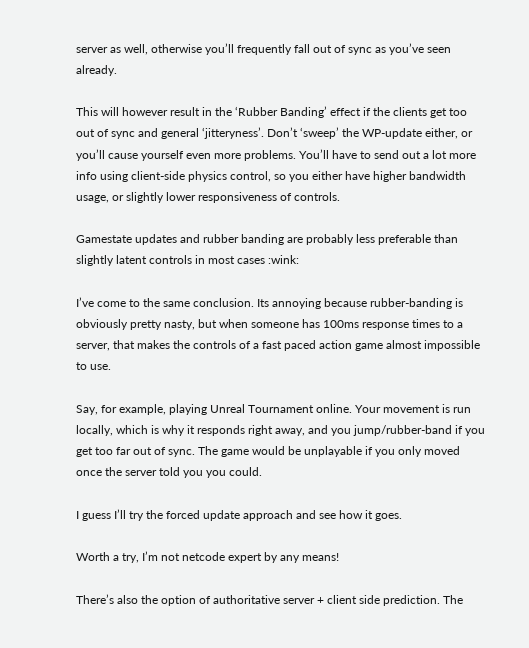server as well, otherwise you’ll frequently fall out of sync as you’ve seen already.

This will however result in the ‘Rubber Banding’ effect if the clients get too out of sync and general ‘jitteryness’. Don’t ‘sweep’ the WP-update either, or you’ll cause yourself even more problems. You’ll have to send out a lot more info using client-side physics control, so you either have higher bandwidth usage, or slightly lower responsiveness of controls.

Gamestate updates and rubber banding are probably less preferable than slightly latent controls in most cases :wink:

I’ve come to the same conclusion. Its annoying because rubber-banding is obviously pretty nasty, but when someone has 100ms response times to a server, that makes the controls of a fast paced action game almost impossible to use.

Say, for example, playing Unreal Tournament online. Your movement is run locally, which is why it responds right away, and you jump/rubber-band if you get too far out of sync. The game would be unplayable if you only moved once the server told you you could.

I guess I’ll try the forced update approach and see how it goes.

Worth a try, I’m not netcode expert by any means!

There’s also the option of authoritative server + client side prediction. The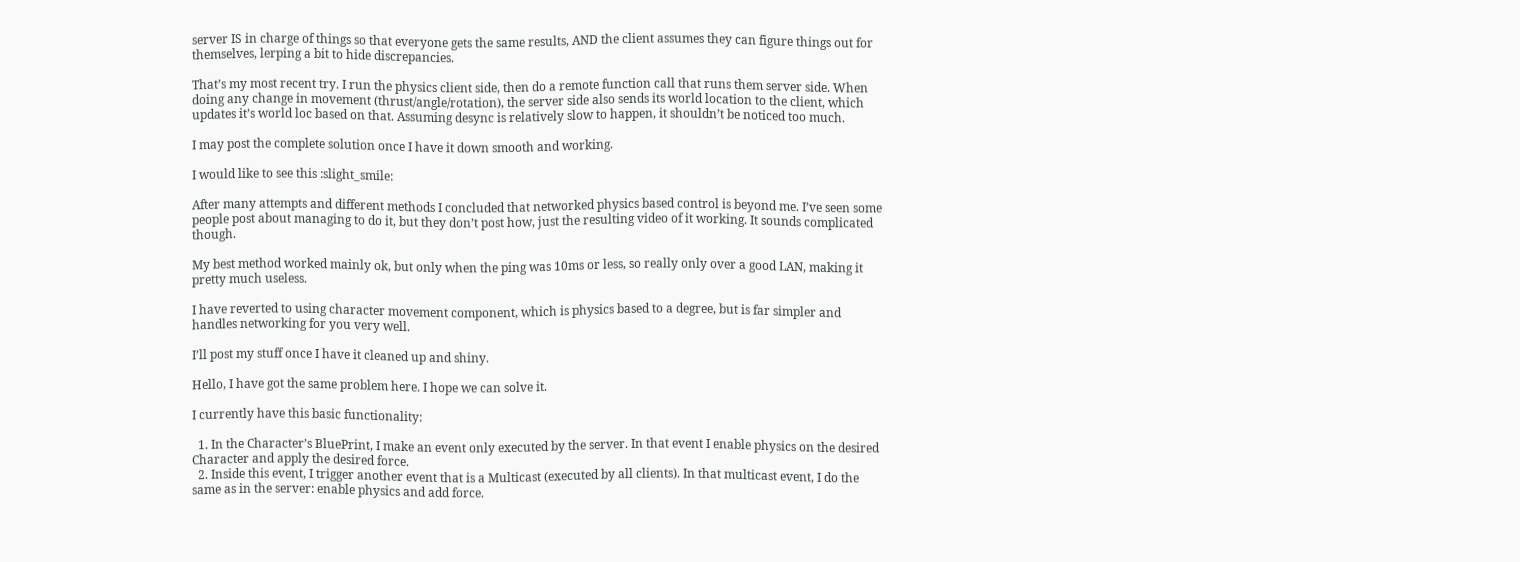server IS in charge of things so that everyone gets the same results, AND the client assumes they can figure things out for themselves, lerping a bit to hide discrepancies.

That’s my most recent try. I run the physics client side, then do a remote function call that runs them server side. When doing any change in movement (thrust/angle/rotation), the server side also sends its world location to the client, which updates it’s world loc based on that. Assuming desync is relatively slow to happen, it shouldn’t be noticed too much.

I may post the complete solution once I have it down smooth and working.

I would like to see this :slight_smile:

After many attempts and different methods I concluded that networked physics based control is beyond me. I’ve seen some people post about managing to do it, but they don’t post how, just the resulting video of it working. It sounds complicated though.

My best method worked mainly ok, but only when the ping was 10ms or less, so really only over a good LAN, making it pretty much useless.

I have reverted to using character movement component, which is physics based to a degree, but is far simpler and handles networking for you very well.

I’ll post my stuff once I have it cleaned up and shiny.

Hello, I have got the same problem here. I hope we can solve it.

I currently have this basic functionality:

  1. In the Character’s BluePrint, I make an event only executed by the server. In that event I enable physics on the desired Character and apply the desired force.
  2. Inside this event, I trigger another event that is a Multicast (executed by all clients). In that multicast event, I do the same as in the server: enable physics and add force.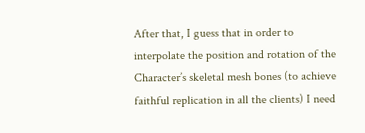After that, I guess that in order to interpolate the position and rotation of the Character’s skeletal mesh bones (to achieve faithful replication in all the clients) I need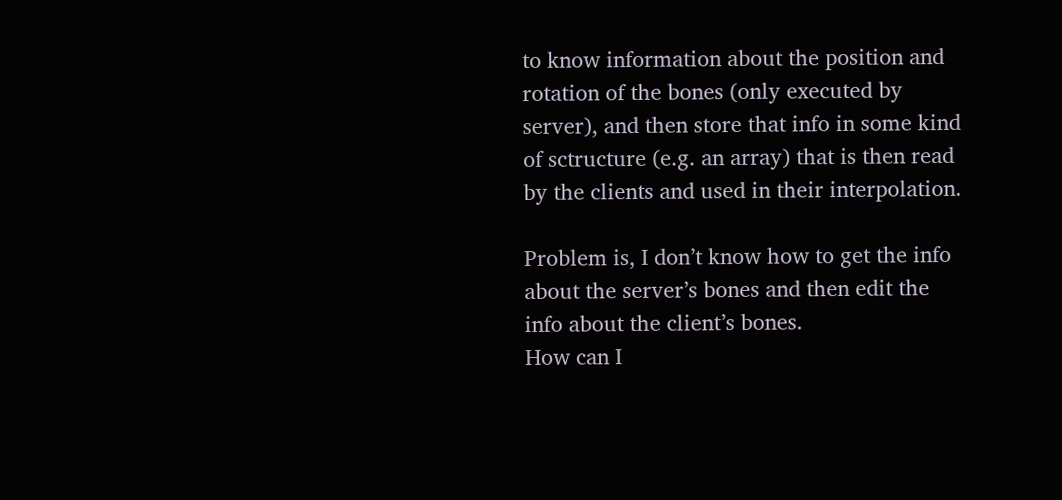to know information about the position and rotation of the bones (only executed by server), and then store that info in some kind of sctructure (e.g. an array) that is then read by the clients and used in their interpolation.

Problem is, I don’t know how to get the info about the server’s bones and then edit the info about the client’s bones.
How can I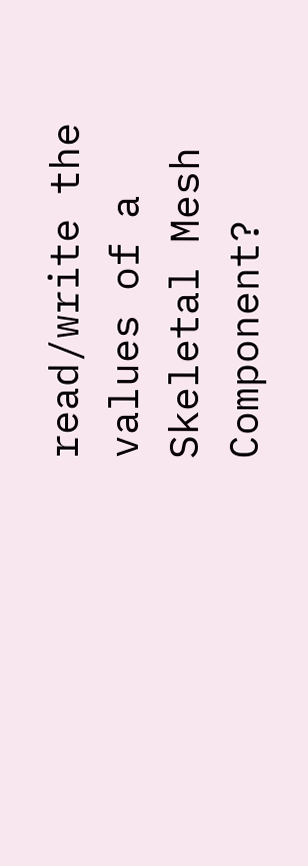read/write the values of a Skeletal Mesh Component?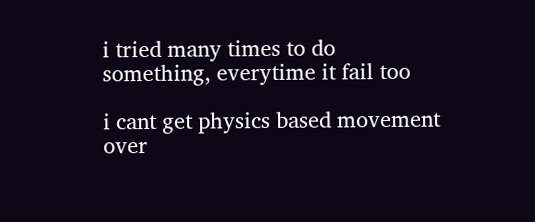i tried many times to do something, everytime it fail too

i cant get physics based movement over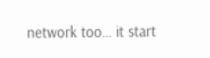network too… it start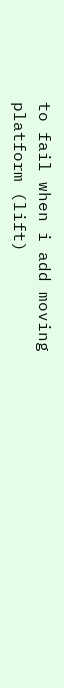to fail when i add moving platform (lift)